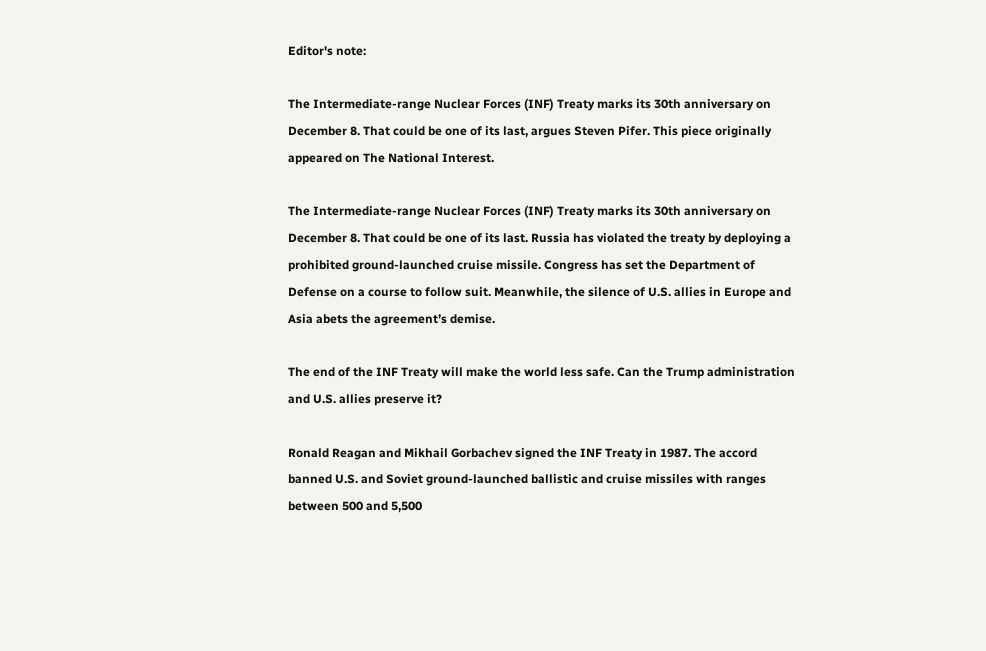Editor's note:

The Intermediate-range Nuclear Forces (INF) Treaty marks its 30th anniversary on December 8. That could be one of its last, argues Steven Pifer. This piece originally appeared on The National Interest.

The Intermediate-range Nuclear Forces (INF) Treaty marks its 30th anniversary on December 8. That could be one of its last. Russia has violated the treaty by deploying a prohibited ground-launched cruise missile. Congress has set the Department of Defense on a course to follow suit. Meanwhile, the silence of U.S. allies in Europe and Asia abets the agreement’s demise.

The end of the INF Treaty will make the world less safe. Can the Trump administration and U.S. allies preserve it?

Ronald Reagan and Mikhail Gorbachev signed the INF Treaty in 1987. The accord banned U.S. and Soviet ground-launched ballistic and cruise missiles with ranges between 500 and 5,500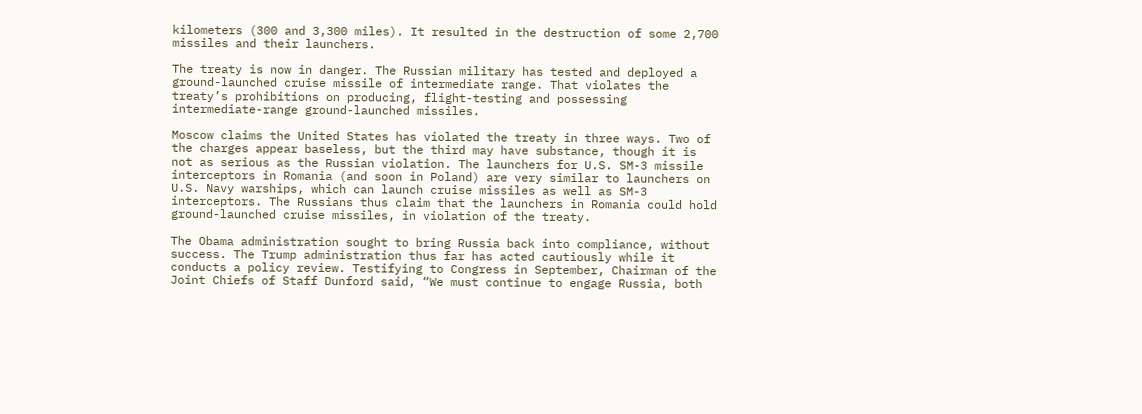kilometers (300 and 3,300 miles). It resulted in the destruction of some 2,700 missiles and their launchers.

The treaty is now in danger. The Russian military has tested and deployed a ground-launched cruise missile of intermediate range. That violates the treaty’s prohibitions on producing, flight-testing and possessing intermediate-range ground-launched missiles.

Moscow claims the United States has violated the treaty in three ways. Two of the charges appear baseless, but the third may have substance, though it is not as serious as the Russian violation. The launchers for U.S. SM-3 missile interceptors in Romania (and soon in Poland) are very similar to launchers on U.S. Navy warships, which can launch cruise missiles as well as SM-3 interceptors. The Russians thus claim that the launchers in Romania could hold ground-launched cruise missiles, in violation of the treaty.

The Obama administration sought to bring Russia back into compliance, without success. The Trump administration thus far has acted cautiously while it conducts a policy review. Testifying to Congress in September, Chairman of the Joint Chiefs of Staff Dunford said, “We must continue to engage Russia, both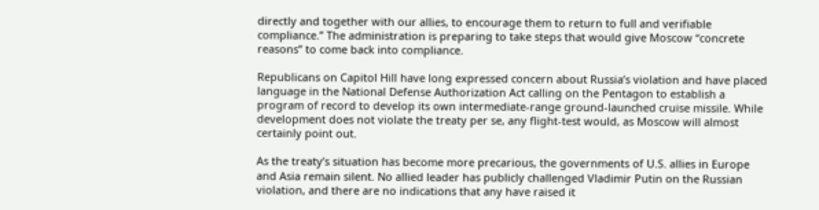directly and together with our allies, to encourage them to return to full and verifiable compliance.” The administration is preparing to take steps that would give Moscow “concrete reasons” to come back into compliance.

Republicans on Capitol Hill have long expressed concern about Russia’s violation and have placed language in the National Defense Authorization Act calling on the Pentagon to establish a program of record to develop its own intermediate-range ground-launched cruise missile. While development does not violate the treaty per se, any flight-test would, as Moscow will almost certainly point out.

As the treaty’s situation has become more precarious, the governments of U.S. allies in Europe and Asia remain silent. No allied leader has publicly challenged Vladimir Putin on the Russian violation, and there are no indications that any have raised it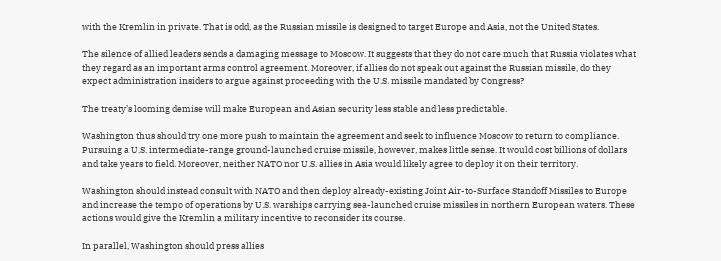with the Kremlin in private. That is odd, as the Russian missile is designed to target Europe and Asia, not the United States.

The silence of allied leaders sends a damaging message to Moscow. It suggests that they do not care much that Russia violates what they regard as an important arms control agreement. Moreover, if allies do not speak out against the Russian missile, do they expect administration insiders to argue against proceeding with the U.S. missile mandated by Congress?

The treaty’s looming demise will make European and Asian security less stable and less predictable.

Washington thus should try one more push to maintain the agreement and seek to influence Moscow to return to compliance. Pursuing a U.S. intermediate-range ground-launched cruise missile, however, makes little sense. It would cost billions of dollars and take years to field. Moreover, neither NATO nor U.S. allies in Asia would likely agree to deploy it on their territory.

Washington should instead consult with NATO and then deploy already-existing Joint Air-to-Surface Standoff Missiles to Europe and increase the tempo of operations by U.S. warships carrying sea-launched cruise missiles in northern European waters. These actions would give the Kremlin a military incentive to reconsider its course.

In parallel, Washington should press allies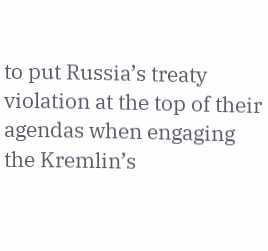to put Russia’s treaty violation at the top of their agendas when engaging the Kremlin’s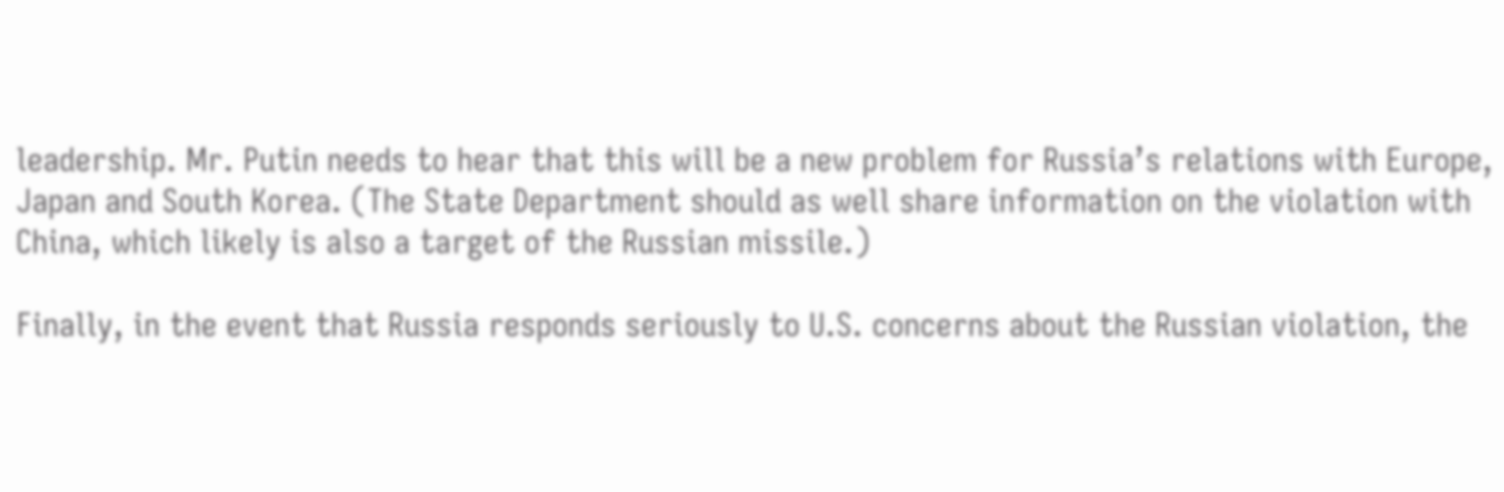leadership. Mr. Putin needs to hear that this will be a new problem for Russia’s relations with Europe, Japan and South Korea. (The State Department should as well share information on the violation with China, which likely is also a target of the Russian missile.)

Finally, in the event that Russia responds seriously to U.S. concerns about the Russian violation, the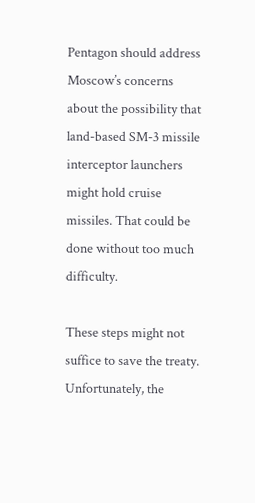Pentagon should address Moscow’s concerns about the possibility that land-based SM-3 missile interceptor launchers might hold cruise missiles. That could be done without too much difficulty.

These steps might not suffice to save the treaty. Unfortunately, the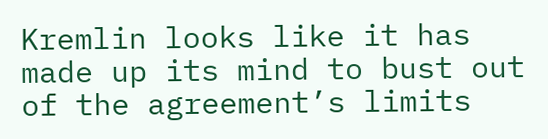Kremlin looks like it has made up its mind to bust out of the agreement’s limits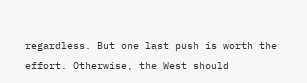regardless. But one last push is worth the effort. Otherwise, the West should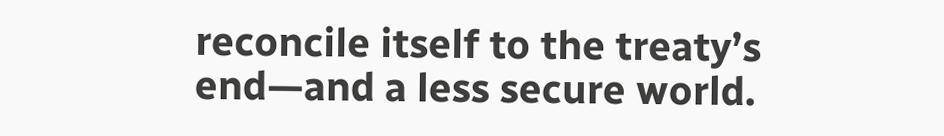reconcile itself to the treaty’s end—and a less secure world.